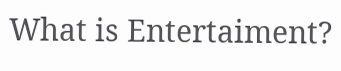What is Entertaiment?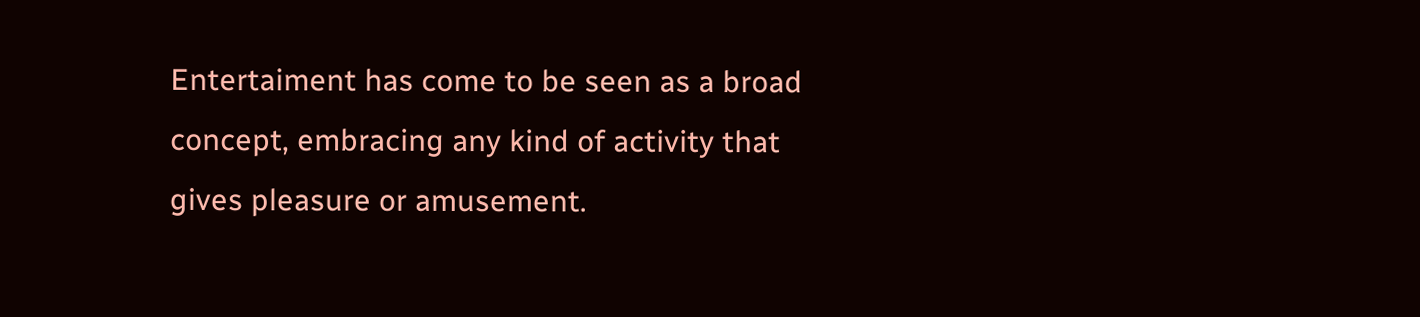Entertaiment has come to be seen as a broad concept, embracing any kind of activity that gives pleasure or amusement.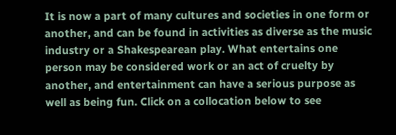It is now a part of many cultures and societies in one form or another, and can be found in activities as diverse as the music industry or a Shakespearean play. What entertains one person may be considered work or an act of cruelty by another, and entertainment can have a serious purpose as well as being fun. Click on a collocation below to see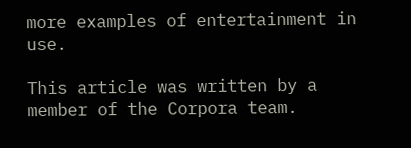more examples of entertainment in use.

This article was written by a member of the Corpora team.